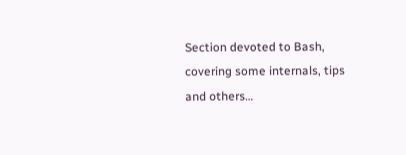Section devoted to Bash, covering some internals, tips and others…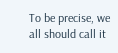To be precise, we all should call it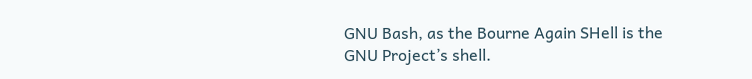GNU Bash, as the Bourne Again SHell is the GNU Project’s shell.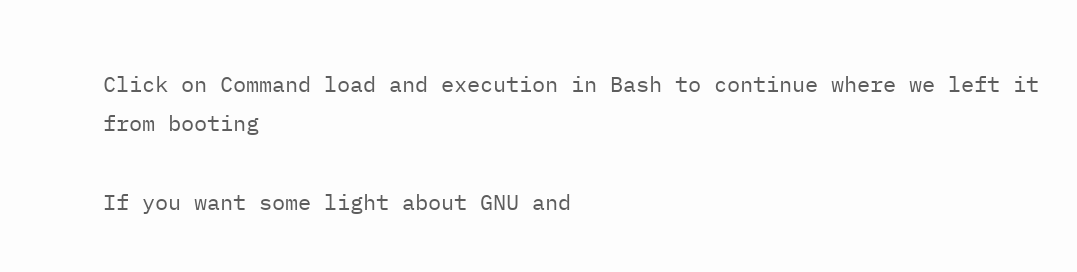Click on Command load and execution in Bash to continue where we left it from booting

If you want some light about GNU and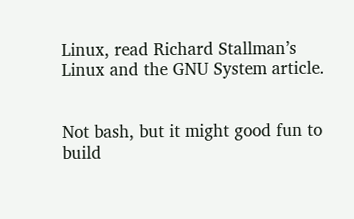Linux, read Richard Stallman’s Linux and the GNU System article.


Not bash, but it might good fun to build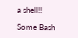a shell!!

Some Bash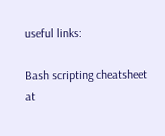useful links:

Bash scripting cheatsheet at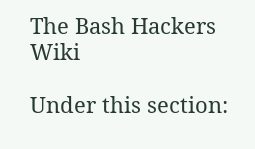The Bash Hackers Wiki

Under this section: